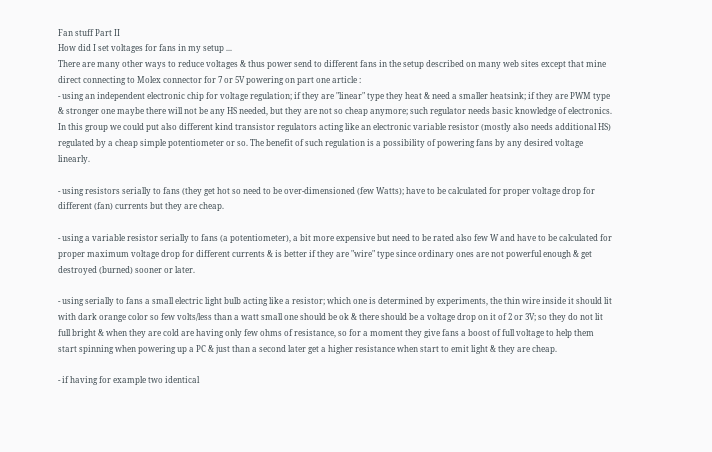Fan stuff Part II
How did I set voltages for fans in my setup ...
There are many other ways to reduce voltages & thus power send to different fans in the setup described on many web sites except that mine direct connecting to Molex connector for 7 or 5V powering on part one article :
- using an independent electronic chip for voltage regulation; if they are "linear" type they heat & need a smaller heatsink; if they are PWM type & stronger one maybe there will not be any HS needed, but they are not so cheap anymore; such regulator needs basic knowledge of electronics. In this group we could put also different kind transistor regulators acting like an electronic variable resistor (mostly also needs additional HS) regulated by a cheap simple potentiometer or so. The benefit of such regulation is a possibility of powering fans by any desired voltage linearly.

- using resistors serially to fans (they get hot so need to be over-dimensioned (few Watts); have to be calculated for proper voltage drop for different (fan) currents but they are cheap.

- using a variable resistor serially to fans (a potentiometer), a bit more expensive but need to be rated also few W and have to be calculated for proper maximum voltage drop for different currents & is better if they are "wire" type since ordinary ones are not powerful enough & get destroyed (burned) sooner or later.

- using serially to fans a small electric light bulb acting like a resistor; which one is determined by experiments, the thin wire inside it should lit with dark orange color so few volts/less than a watt small one should be ok & there should be a voltage drop on it of 2 or 3V; so they do not lit full bright & when they are cold are having only few ohms of resistance, so for a moment they give fans a boost of full voltage to help them start spinning when powering up a PC & just than a second later get a higher resistance when start to emit light & they are cheap.

- if having for example two identical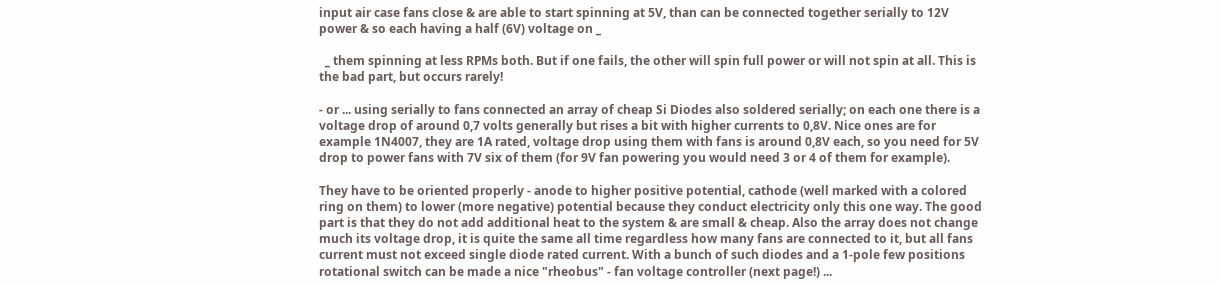input air case fans close & are able to start spinning at 5V, than can be connected together serially to 12V power & so each having a half (6V) voltage on _

  _ them spinning at less RPMs both. But if one fails, the other will spin full power or will not spin at all. This is the bad part, but occurs rarely!

- or ... using serially to fans connected an array of cheap Si Diodes also soldered serially; on each one there is a voltage drop of around 0,7 volts generally but rises a bit with higher currents to 0,8V. Nice ones are for example 1N4007, they are 1A rated, voltage drop using them with fans is around 0,8V each, so you need for 5V drop to power fans with 7V six of them (for 9V fan powering you would need 3 or 4 of them for example).

They have to be oriented properly - anode to higher positive potential, cathode (well marked with a colored ring on them) to lower (more negative) potential because they conduct electricity only this one way. The good part is that they do not add additional heat to the system & are small & cheap. Also the array does not change much its voltage drop, it is quite the same all time regardless how many fans are connected to it, but all fans current must not exceed single diode rated current. With a bunch of such diodes and a 1-pole few positions rotational switch can be made a nice "rheobus" - fan voltage controller (next page!) ...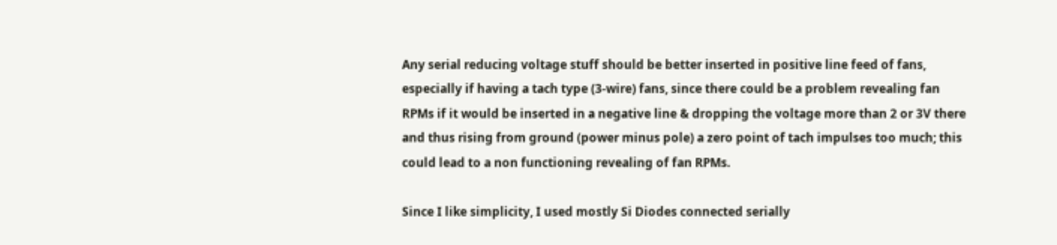Any serial reducing voltage stuff should be better inserted in positive line feed of fans, especially if having a tach type (3-wire) fans, since there could be a problem revealing fan RPMs if it would be inserted in a negative line & dropping the voltage more than 2 or 3V there and thus rising from ground (power minus pole) a zero point of tach impulses too much; this could lead to a non functioning revealing of fan RPMs.

Since I like simplicity, I used mostly Si Diodes connected serially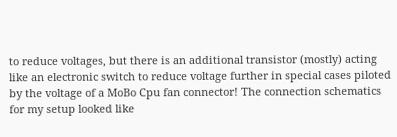to reduce voltages, but there is an additional transistor (mostly) acting like an electronic switch to reduce voltage further in special cases piloted by the voltage of a MoBo Cpu fan connector! The connection schematics for my setup looked like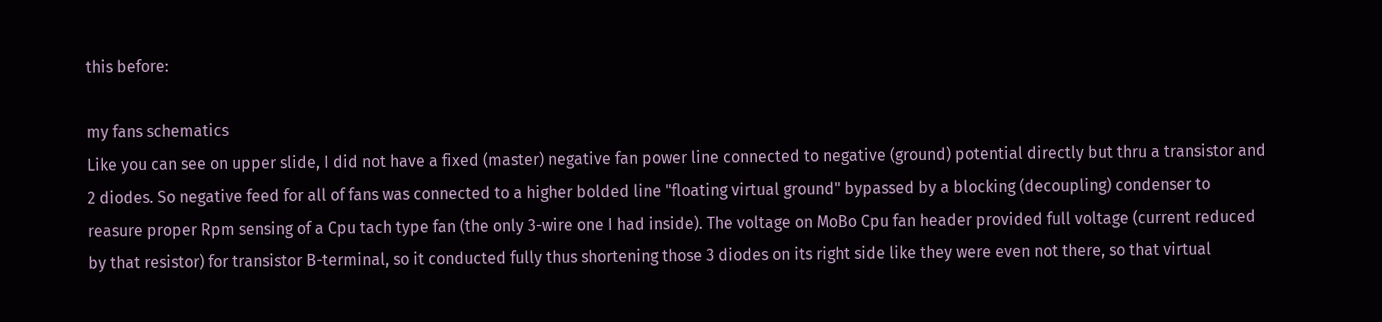this before:

my fans schematics
Like you can see on upper slide, I did not have a fixed (master) negative fan power line connected to negative (ground) potential directly but thru a transistor and 2 diodes. So negative feed for all of fans was connected to a higher bolded line "floating virtual ground" bypassed by a blocking (decoupling) condenser to reasure proper Rpm sensing of a Cpu tach type fan (the only 3-wire one I had inside). The voltage on MoBo Cpu fan header provided full voltage (current reduced by that resistor) for transistor B-terminal, so it conducted fully thus shortening those 3 diodes on its right side like they were even not there, so that virtual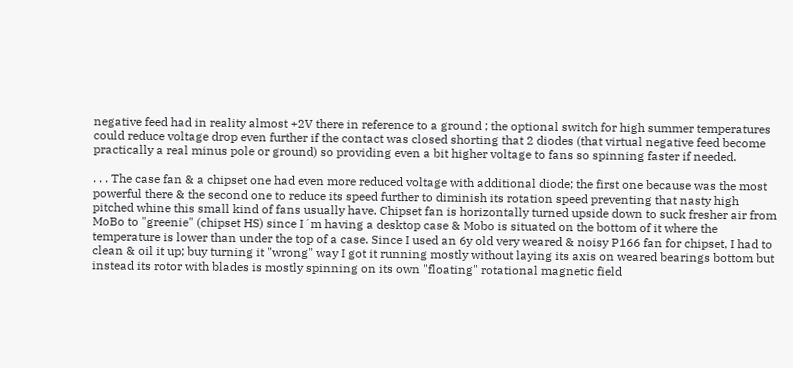negative feed had in reality almost +2V there in reference to a ground ; the optional switch for high summer temperatures could reduce voltage drop even further if the contact was closed shorting that 2 diodes (that virtual negative feed become practically a real minus pole or ground) so providing even a bit higher voltage to fans so spinning faster if needed.

. . . The case fan & a chipset one had even more reduced voltage with additional diode; the first one because was the most powerful there & the second one to reduce its speed further to diminish its rotation speed preventing that nasty high pitched whine this small kind of fans usually have. Chipset fan is horizontally turned upside down to suck fresher air from MoBo to "greenie" (chipset HS) since I´m having a desktop case & Mobo is situated on the bottom of it where the temperature is lower than under the top of a case. Since I used an 6y old very weared & noisy P166 fan for chipset, I had to clean & oil it up; buy turning it "wrong" way I got it running mostly without laying its axis on weared bearings bottom but instead its rotor with blades is mostly spinning on its own "floating" rotational magnetic field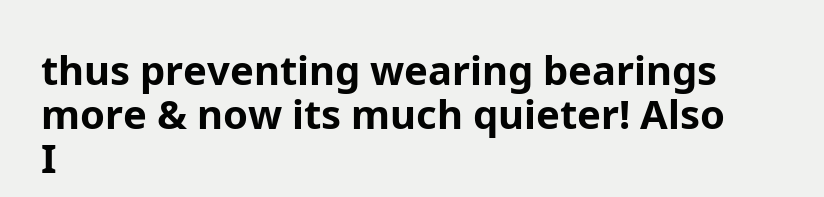thus preventing wearing bearings more & now its much quieter! Also I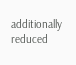additionally reduced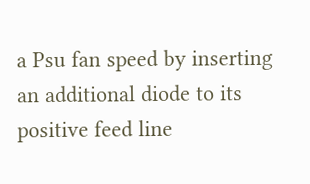a Psu fan speed by inserting an additional diode to its positive feed line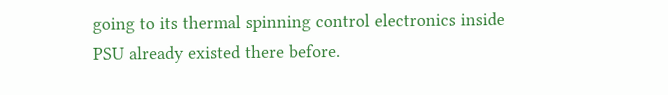going to its thermal spinning control electronics inside PSU already existed there before.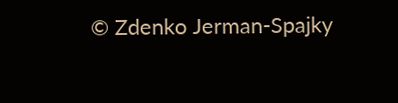© Zdenko Jerman-Spajky